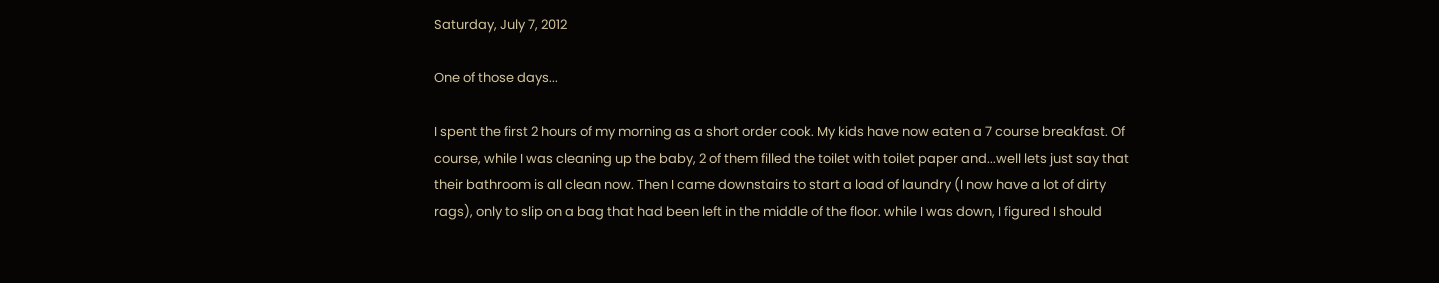Saturday, July 7, 2012

One of those days...

I spent the first 2 hours of my morning as a short order cook. My kids have now eaten a 7 course breakfast. Of course, while I was cleaning up the baby, 2 of them filled the toilet with toilet paper and...well lets just say that their bathroom is all clean now. Then I came downstairs to start a load of laundry (I now have a lot of dirty rags), only to slip on a bag that had been left in the middle of the floor. while I was down, I figured I should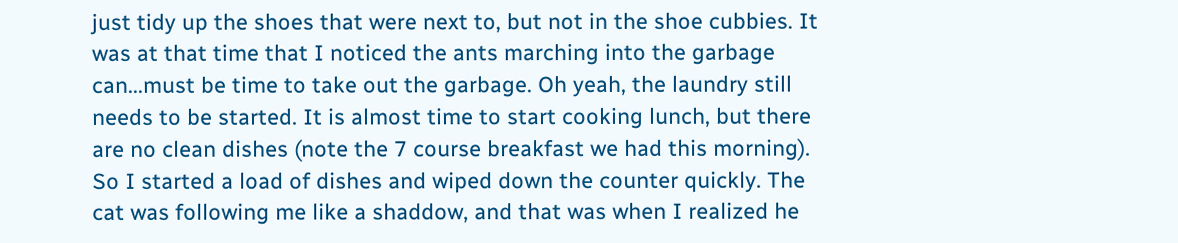just tidy up the shoes that were next to, but not in the shoe cubbies. It was at that time that I noticed the ants marching into the garbage can...must be time to take out the garbage. Oh yeah, the laundry still needs to be started. It is almost time to start cooking lunch, but there are no clean dishes (note the 7 course breakfast we had this morning). So I started a load of dishes and wiped down the counter quickly. The cat was following me like a shaddow, and that was when I realized he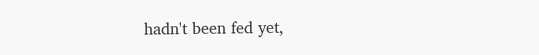hadn't been fed yet,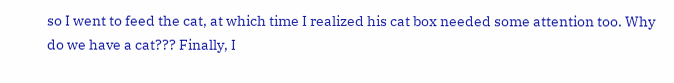so I went to feed the cat, at which time I realized his cat box needed some attention too. Why do we have a cat??? Finally, I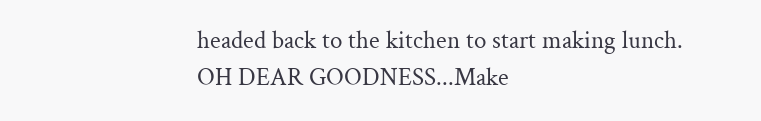headed back to the kitchen to start making lunch. OH DEAR GOODNESS...Make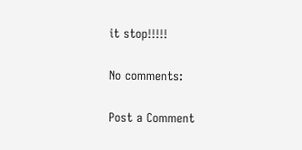it stop!!!!!

No comments:

Post a Comment